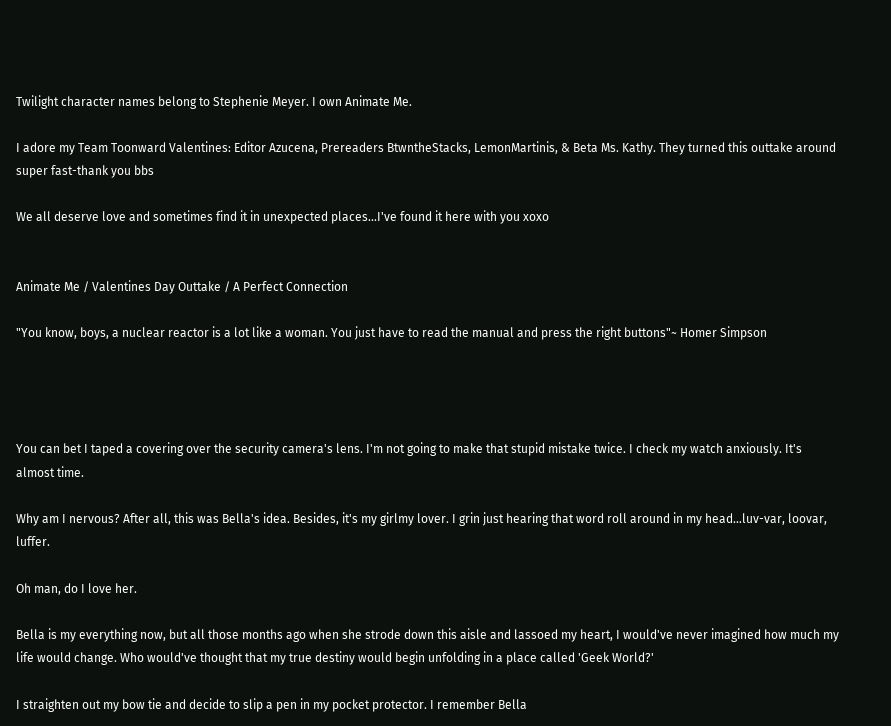Twilight character names belong to Stephenie Meyer. I own Animate Me.

I adore my Team Toonward Valentines: Editor Azucena, Prereaders BtwntheStacks, LemonMartinis, & Beta Ms. Kathy. They turned this outtake around super fast-thank you bbs

We all deserve love and sometimes find it in unexpected places...I've found it here with you xoxo


Animate Me / Valentines Day Outtake / A Perfect Connection

"You know, boys, a nuclear reactor is a lot like a woman. You just have to read the manual and press the right buttons"~ Homer Simpson




You can bet I taped a covering over the security camera's lens. I'm not going to make that stupid mistake twice. I check my watch anxiously. It's almost time.

Why am I nervous? After all, this was Bella's idea. Besides, it's my girlmy lover. I grin just hearing that word roll around in my head…luv-var, loovar, luffer.

Oh man, do I love her.

Bella is my everything now, but all those months ago when she strode down this aisle and lassoed my heart, I would've never imagined how much my life would change. Who would've thought that my true destiny would begin unfolding in a place called 'Geek World?'

I straighten out my bow tie and decide to slip a pen in my pocket protector. I remember Bella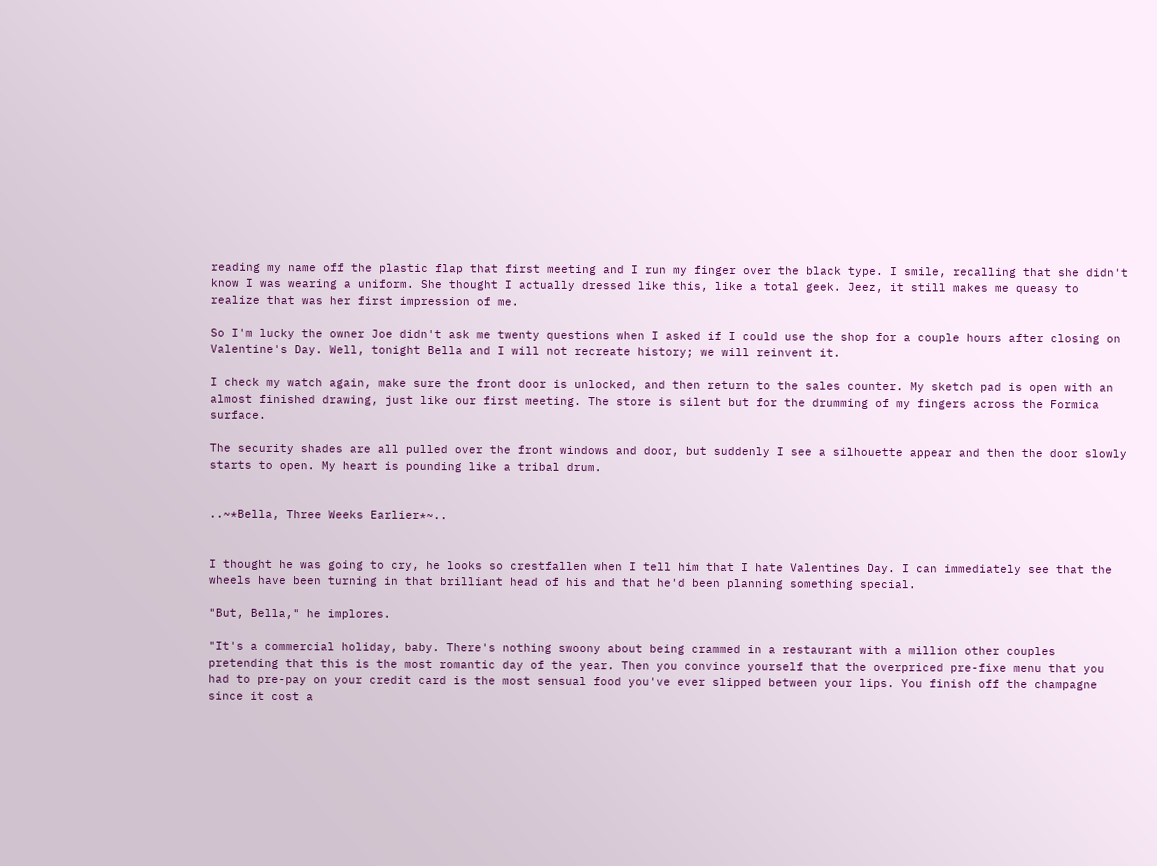reading my name off the plastic flap that first meeting and I run my finger over the black type. I smile, recalling that she didn't know I was wearing a uniform. She thought I actually dressed like this, like a total geek. Jeez, it still makes me queasy to realize that was her first impression of me.

So I'm lucky the owner Joe didn't ask me twenty questions when I asked if I could use the shop for a couple hours after closing on Valentine's Day. Well, tonight Bella and I will not recreate history; we will reinvent it.

I check my watch again, make sure the front door is unlocked, and then return to the sales counter. My sketch pad is open with an almost finished drawing, just like our first meeting. The store is silent but for the drumming of my fingers across the Formica surface.

The security shades are all pulled over the front windows and door, but suddenly I see a silhouette appear and then the door slowly starts to open. My heart is pounding like a tribal drum.


..~*Bella, Three Weeks Earlier*~..


I thought he was going to cry, he looks so crestfallen when I tell him that I hate Valentines Day. I can immediately see that the wheels have been turning in that brilliant head of his and that he'd been planning something special.

"But, Bella," he implores.

"It's a commercial holiday, baby. There's nothing swoony about being crammed in a restaurant with a million other couples pretending that this is the most romantic day of the year. Then you convince yourself that the overpriced pre-fixe menu that you had to pre-pay on your credit card is the most sensual food you've ever slipped between your lips. You finish off the champagne since it cost a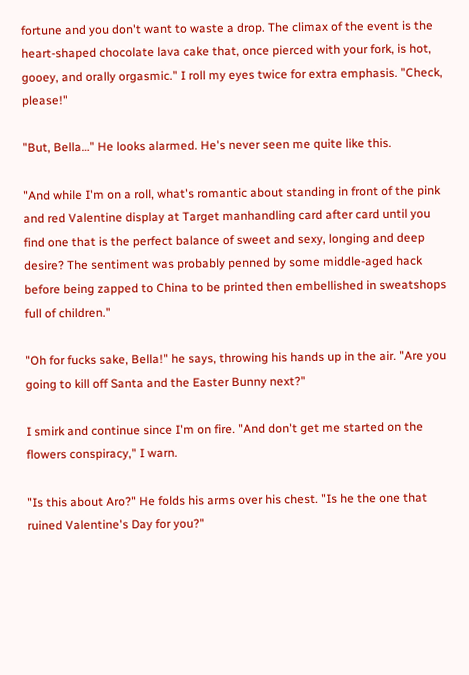fortune and you don't want to waste a drop. The climax of the event is the heart-shaped chocolate lava cake that, once pierced with your fork, is hot, gooey, and orally orgasmic." I roll my eyes twice for extra emphasis. "Check, please!"

"But, Bella…" He looks alarmed. He's never seen me quite like this.

"And while I'm on a roll, what's romantic about standing in front of the pink and red Valentine display at Target manhandling card after card until you find one that is the perfect balance of sweet and sexy, longing and deep desire? The sentiment was probably penned by some middle-aged hack before being zapped to China to be printed then embellished in sweatshops full of children."

"Oh for fucks sake, Bella!" he says, throwing his hands up in the air. "Are you going to kill off Santa and the Easter Bunny next?"

I smirk and continue since I'm on fire. "And don't get me started on the flowers conspiracy," I warn.

"Is this about Aro?" He folds his arms over his chest. "Is he the one that ruined Valentine's Day for you?"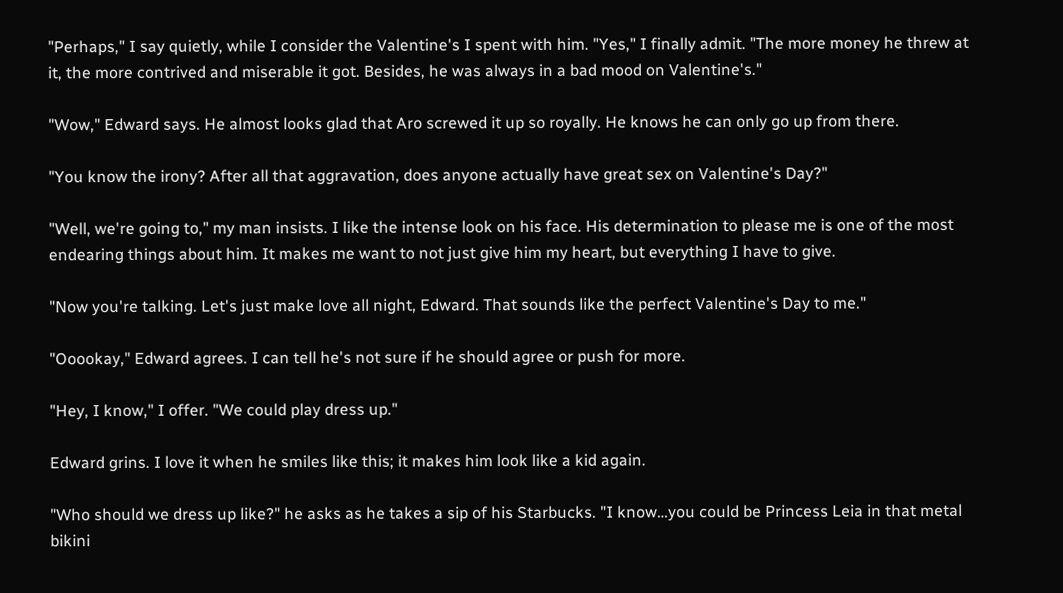"Perhaps," I say quietly, while I consider the Valentine's I spent with him. "Yes," I finally admit. "The more money he threw at it, the more contrived and miserable it got. Besides, he was always in a bad mood on Valentine's."

"Wow," Edward says. He almost looks glad that Aro screwed it up so royally. He knows he can only go up from there.

"You know the irony? After all that aggravation, does anyone actually have great sex on Valentine's Day?"

"Well, we're going to," my man insists. I like the intense look on his face. His determination to please me is one of the most endearing things about him. It makes me want to not just give him my heart, but everything I have to give.

"Now you're talking. Let's just make love all night, Edward. That sounds like the perfect Valentine's Day to me."

"Ooookay," Edward agrees. I can tell he's not sure if he should agree or push for more.

"Hey, I know," I offer. "We could play dress up."

Edward grins. I love it when he smiles like this; it makes him look like a kid again.

"Who should we dress up like?" he asks as he takes a sip of his Starbucks. "I know…you could be Princess Leia in that metal bikini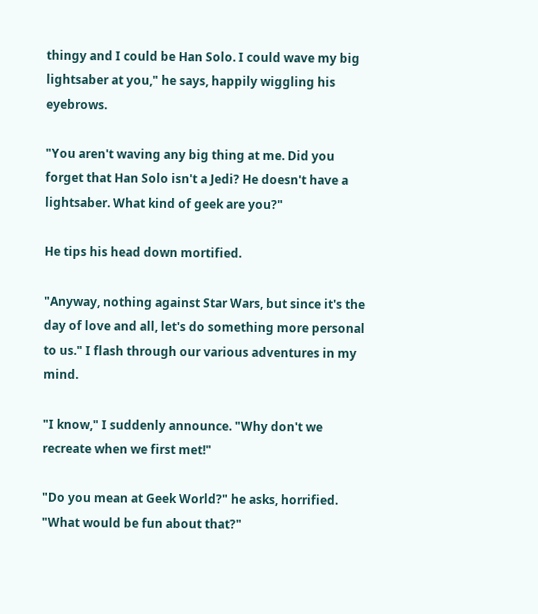thingy and I could be Han Solo. I could wave my big lightsaber at you," he says, happily wiggling his eyebrows.

"You aren't waving any big thing at me. Did you forget that Han Solo isn't a Jedi? He doesn't have a lightsaber. What kind of geek are you?"

He tips his head down mortified.

"Anyway, nothing against Star Wars, but since it's the day of love and all, let's do something more personal to us." I flash through our various adventures in my mind.

"I know," I suddenly announce. "Why don't we recreate when we first met!"

"Do you mean at Geek World?" he asks, horrified. "What would be fun about that?"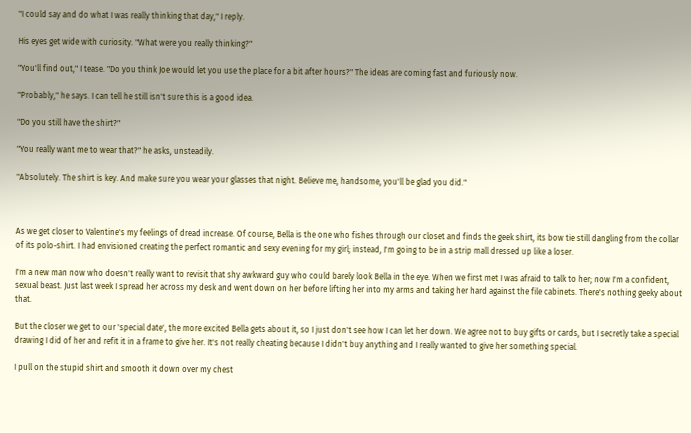"I could say and do what I was really thinking that day," I reply.

His eyes get wide with curiosity. "What were you really thinking?"

"You'll find out," I tease. "Do you think Joe would let you use the place for a bit after hours?" The ideas are coming fast and furiously now.

"Probably," he says. I can tell he still isn't sure this is a good idea.

"Do you still have the shirt?"

"You really want me to wear that?" he asks, unsteadily.

"Absolutely. The shirt is key. And make sure you wear your glasses that night. Believe me, handsome, you'll be glad you did."



As we get closer to Valentine's my feelings of dread increase. Of course, Bella is the one who fishes through our closet and finds the geek shirt, its bow tie still dangling from the collar of its polo-shirt. I had envisioned creating the perfect romantic and sexy evening for my girl; instead, I'm going to be in a strip mall dressed up like a loser.

I'm a new man now who doesn't really want to revisit that shy awkward guy who could barely look Bella in the eye. When we first met I was afraid to talk to her; now I'm a confident, sexual beast. Just last week I spread her across my desk and went down on her before lifting her into my arms and taking her hard against the file cabinets. There's nothing geeky about that.

But the closer we get to our 'special date', the more excited Bella gets about it, so I just don't see how I can let her down. We agree not to buy gifts or cards, but I secretly take a special drawing I did of her and refit it in a frame to give her. It's not really cheating because I didn't buy anything and I really wanted to give her something special.

I pull on the stupid shirt and smooth it down over my chest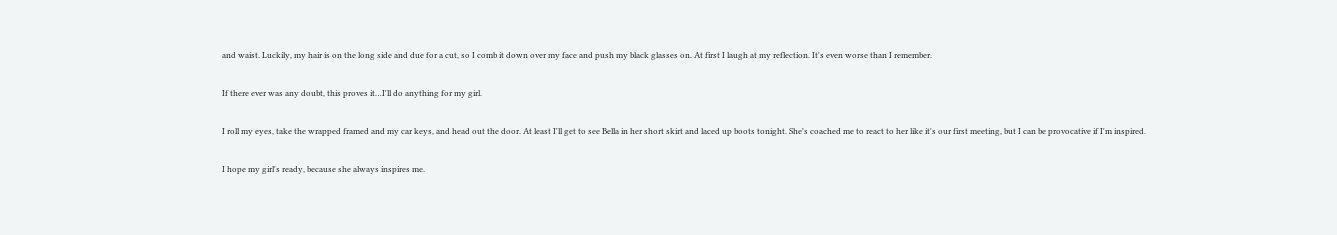and waist. Luckily, my hair is on the long side and due for a cut, so I comb it down over my face and push my black glasses on. At first I laugh at my reflection. It's even worse than I remember.

If there ever was any doubt, this proves it…I'll do anything for my girl.

I roll my eyes, take the wrapped framed and my car keys, and head out the door. At least I'll get to see Bella in her short skirt and laced up boots tonight. She's coached me to react to her like it's our first meeting, but I can be provocative if I'm inspired.

I hope my girl's ready, because she always inspires me.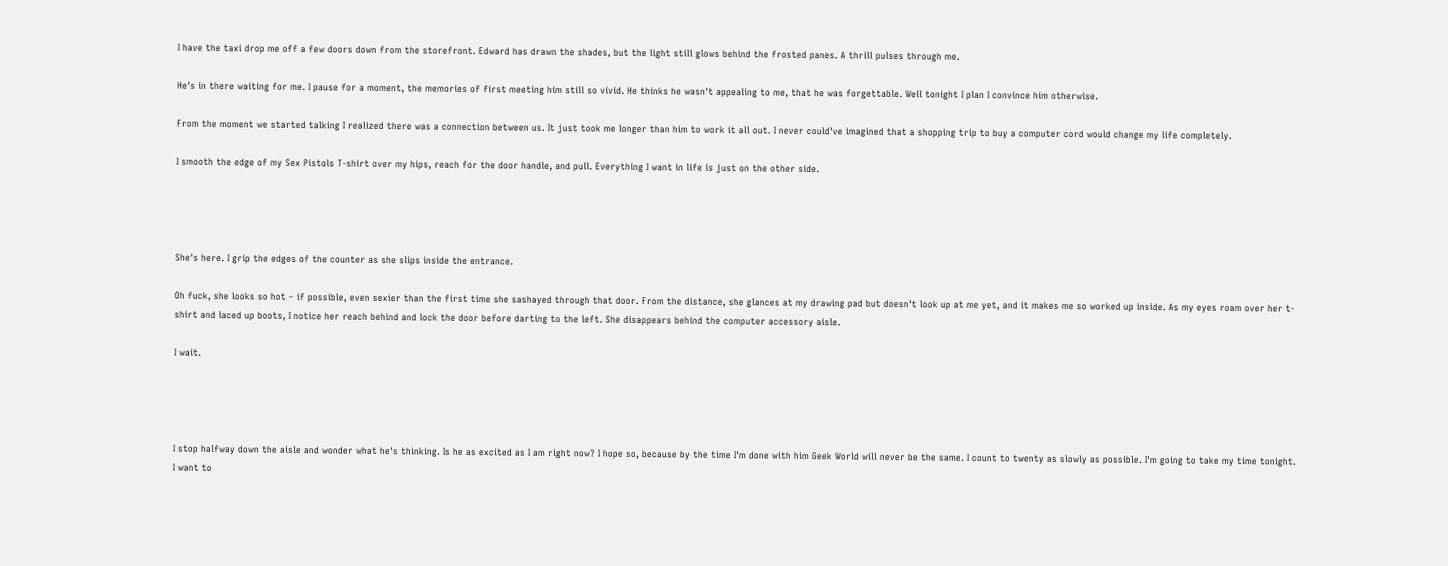I have the taxi drop me off a few doors down from the storefront. Edward has drawn the shades, but the light still glows behind the frosted panes. A thrill pulses through me.

He's in there waiting for me. I pause for a moment, the memories of first meeting him still so vivid. He thinks he wasn't appealing to me, that he was forgettable. Well tonight I plan I convince him otherwise.

From the moment we started talking I realized there was a connection between us. It just took me longer than him to work it all out. I never could've imagined that a shopping trip to buy a computer cord would change my life completely.

I smooth the edge of my Sex Pistols T-shirt over my hips, reach for the door handle, and pull. Everything I want in life is just on the other side.




She's here. I grip the edges of the counter as she slips inside the entrance.

Oh fuck, she looks so hot – if possible, even sexier than the first time she sashayed through that door. From the distance, she glances at my drawing pad but doesn't look up at me yet, and it makes me so worked up inside. As my eyes roam over her t-shirt and laced up boots, I notice her reach behind and lock the door before darting to the left. She disappears behind the computer accessory aisle.

I wait.




I stop halfway down the aisle and wonder what he's thinking. Is he as excited as I am right now? I hope so, because by the time I'm done with him Geek World will never be the same. I count to twenty as slowly as possible. I'm going to take my time tonight. I want to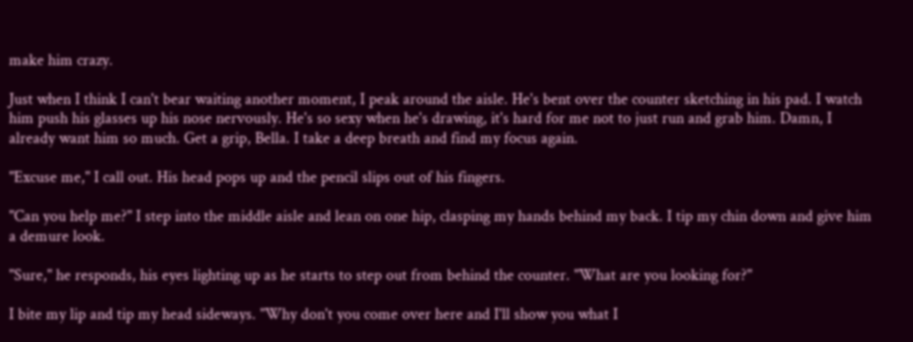make him crazy.

Just when I think I can't bear waiting another moment, I peak around the aisle. He's bent over the counter sketching in his pad. I watch him push his glasses up his nose nervously. He's so sexy when he's drawing, it's hard for me not to just run and grab him. Damn, I already want him so much. Get a grip, Bella. I take a deep breath and find my focus again.

"Excuse me," I call out. His head pops up and the pencil slips out of his fingers.

"Can you help me?" I step into the middle aisle and lean on one hip, clasping my hands behind my back. I tip my chin down and give him a demure look.

"Sure," he responds, his eyes lighting up as he starts to step out from behind the counter. "What are you looking for?"

I bite my lip and tip my head sideways. "Why don't you come over here and I'll show you what I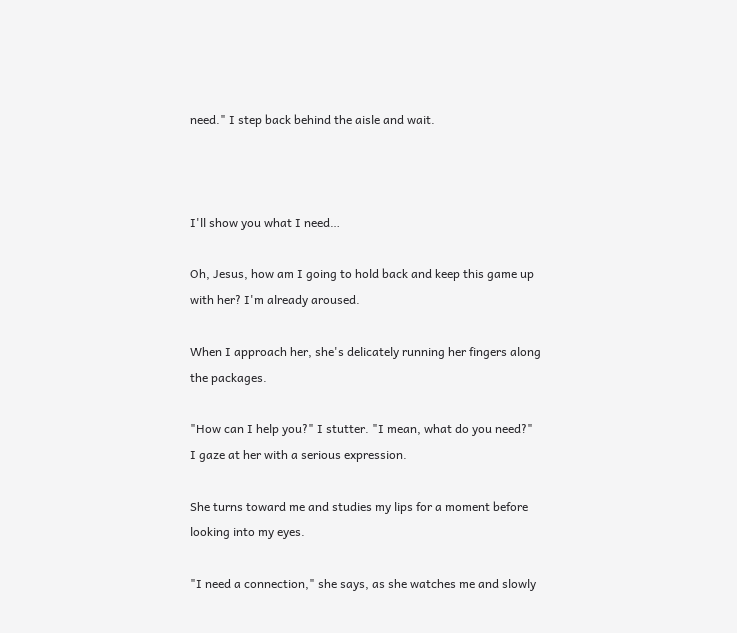need." I step back behind the aisle and wait.



I'll show you what I need…

Oh, Jesus, how am I going to hold back and keep this game up with her? I'm already aroused.

When I approach her, she's delicately running her fingers along the packages.

"How can I help you?" I stutter. "I mean, what do you need?" I gaze at her with a serious expression.

She turns toward me and studies my lips for a moment before looking into my eyes.

"I need a connection," she says, as she watches me and slowly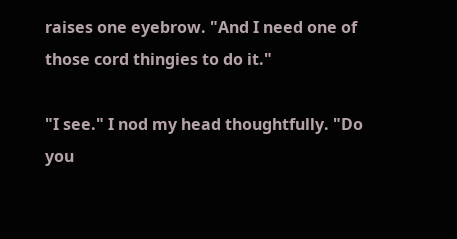raises one eyebrow. "And I need one of those cord thingies to do it."

"I see." I nod my head thoughtfully. "Do you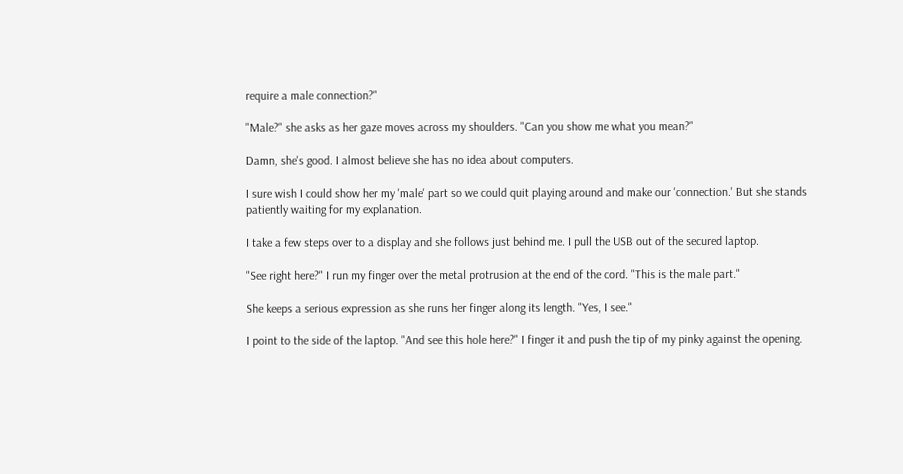require a male connection?"

"Male?" she asks as her gaze moves across my shoulders. "Can you show me what you mean?"

Damn, she's good. I almost believe she has no idea about computers.

I sure wish I could show her my 'male' part so we could quit playing around and make our 'connection.' But she stands patiently waiting for my explanation.

I take a few steps over to a display and she follows just behind me. I pull the USB out of the secured laptop.

"See right here?" I run my finger over the metal protrusion at the end of the cord. "This is the male part."

She keeps a serious expression as she runs her finger along its length. "Yes, I see."

I point to the side of the laptop. "And see this hole here?" I finger it and push the tip of my pinky against the opening.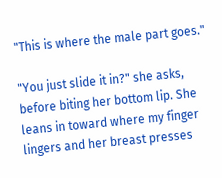"This is where the male part goes."

"You just slide it in?" she asks, before biting her bottom lip. She leans in toward where my finger lingers and her breast presses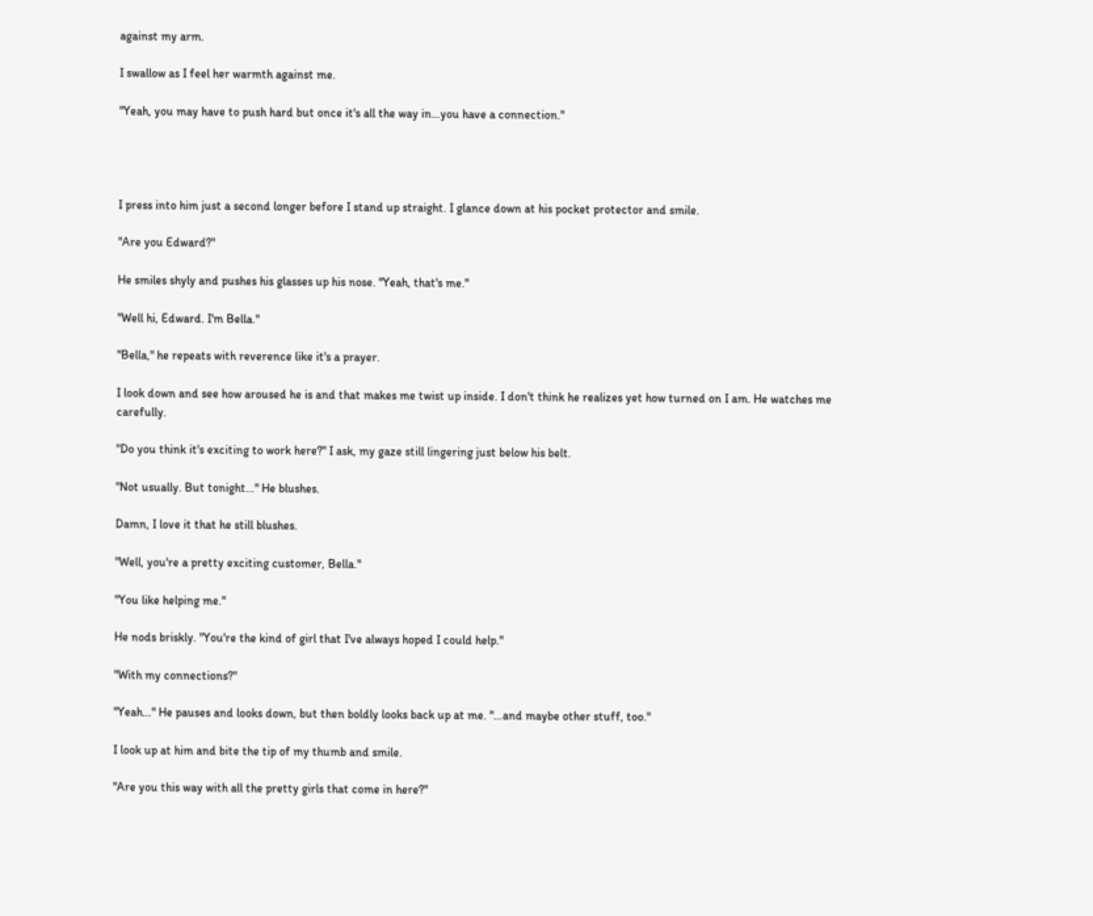against my arm.

I swallow as I feel her warmth against me.

"Yeah, you may have to push hard but once it's all the way in…you have a connection."




I press into him just a second longer before I stand up straight. I glance down at his pocket protector and smile.

"Are you Edward?"

He smiles shyly and pushes his glasses up his nose. "Yeah, that's me."

"Well hi, Edward. I'm Bella."

"Bella," he repeats with reverence like it's a prayer.

I look down and see how aroused he is and that makes me twist up inside. I don't think he realizes yet how turned on I am. He watches me carefully.

"Do you think it's exciting to work here?" I ask, my gaze still lingering just below his belt.

"Not usually. But tonight…" He blushes.

Damn, I love it that he still blushes.

"Well, you're a pretty exciting customer, Bella."

"You like helping me."

He nods briskly. "You're the kind of girl that I've always hoped I could help."

"With my connections?"

"Yeah…" He pauses and looks down, but then boldly looks back up at me. "…and maybe other stuff, too."

I look up at him and bite the tip of my thumb and smile.

"Are you this way with all the pretty girls that come in here?"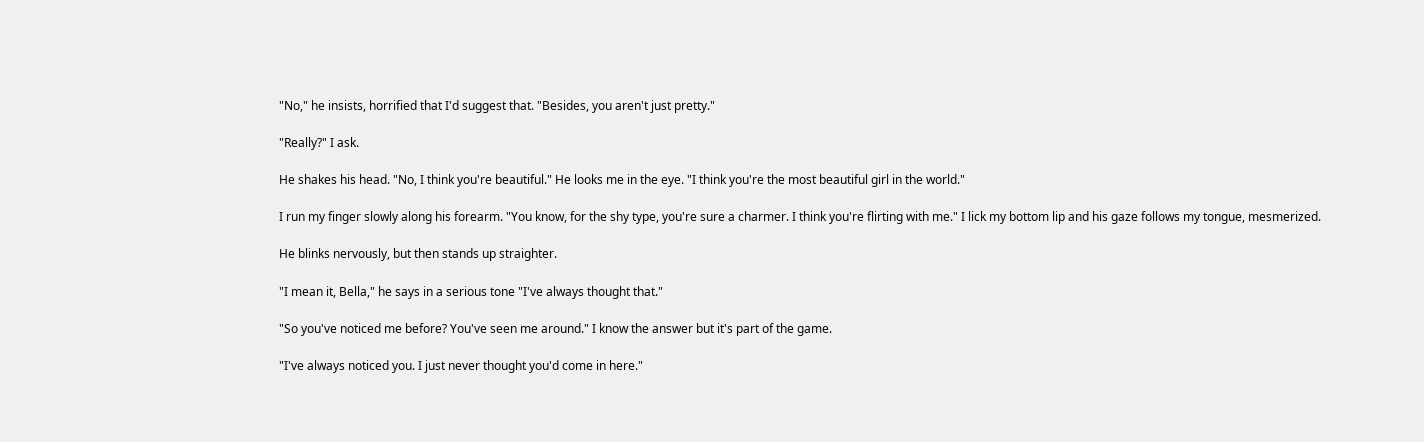"No," he insists, horrified that I'd suggest that. "Besides, you aren't just pretty."

"Really?" I ask.

He shakes his head. "No, I think you're beautiful." He looks me in the eye. "I think you're the most beautiful girl in the world."

I run my finger slowly along his forearm. "You know, for the shy type, you're sure a charmer. I think you're flirting with me." I lick my bottom lip and his gaze follows my tongue, mesmerized.

He blinks nervously, but then stands up straighter.

"I mean it, Bella," he says in a serious tone "I've always thought that."

"So you've noticed me before? You've seen me around." I know the answer but it's part of the game.

"I've always noticed you. I just never thought you'd come in here."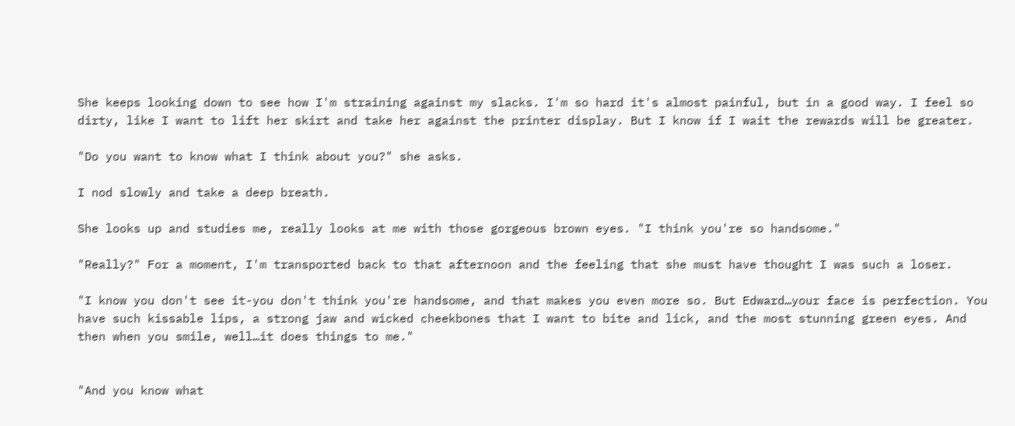She keeps looking down to see how I'm straining against my slacks. I'm so hard it's almost painful, but in a good way. I feel so dirty, like I want to lift her skirt and take her against the printer display. But I know if I wait the rewards will be greater.

"Do you want to know what I think about you?" she asks.

I nod slowly and take a deep breath.

She looks up and studies me, really looks at me with those gorgeous brown eyes. "I think you're so handsome."

"Really?" For a moment, I'm transported back to that afternoon and the feeling that she must have thought I was such a loser.

"I know you don't see it-you don't think you're handsome, and that makes you even more so. But Edward…your face is perfection. You have such kissable lips, a strong jaw and wicked cheekbones that I want to bite and lick, and the most stunning green eyes. And then when you smile, well…it does things to me."


"And you know what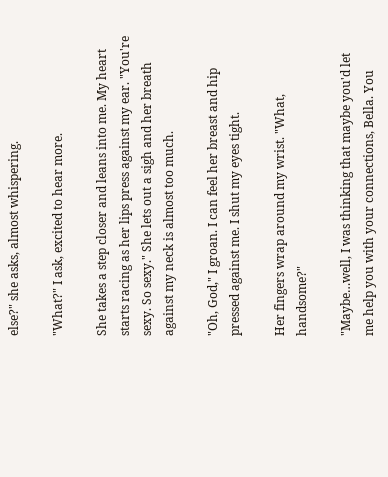else?" she asks, almost whispering.

"What?" I ask, excited to hear more.

She takes a step closer and leans into me. My heart starts racing as her lips press against my ear. "You're sexy. So sexy." She lets out a sigh and her breath against my neck is almost too much.

"Oh, God," I groan. I can feel her breast and hip pressed against me. I shut my eyes tight.

Her fingers wrap around my wrist. "What, handsome?"

"Maybe…well, I was thinking that maybe you'd let me help you with your connections, Bella. You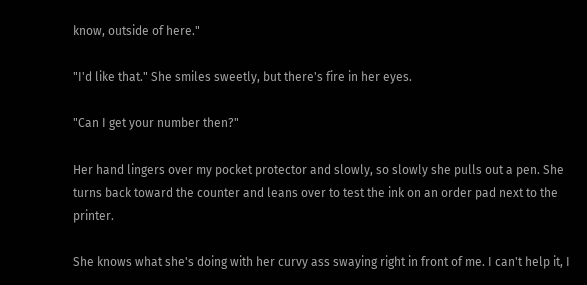know, outside of here."

"I'd like that." She smiles sweetly, but there's fire in her eyes.

"Can I get your number then?"

Her hand lingers over my pocket protector and slowly, so slowly she pulls out a pen. She turns back toward the counter and leans over to test the ink on an order pad next to the printer.

She knows what she's doing with her curvy ass swaying right in front of me. I can't help it, I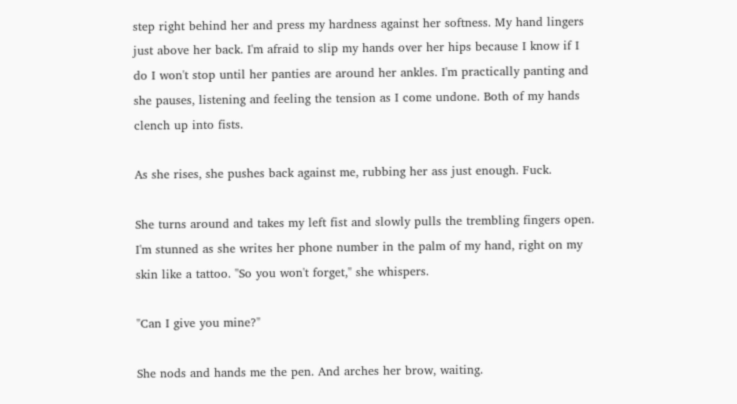step right behind her and press my hardness against her softness. My hand lingers just above her back. I'm afraid to slip my hands over her hips because I know if I do I won't stop until her panties are around her ankles. I'm practically panting and she pauses, listening and feeling the tension as I come undone. Both of my hands clench up into fists.

As she rises, she pushes back against me, rubbing her ass just enough. Fuck.

She turns around and takes my left fist and slowly pulls the trembling fingers open. I'm stunned as she writes her phone number in the palm of my hand, right on my skin like a tattoo. "So you won't forget," she whispers.

"Can I give you mine?"

She nods and hands me the pen. And arches her brow, waiting.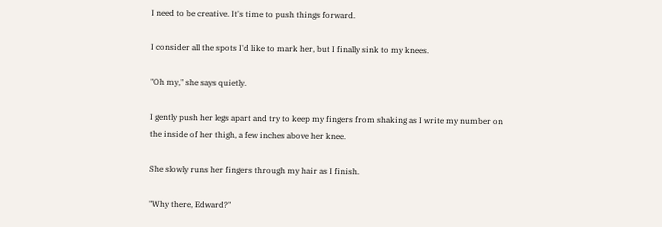I need to be creative. It's time to push things forward.

I consider all the spots I'd like to mark her, but I finally sink to my knees.

"Oh my," she says quietly.

I gently push her legs apart and try to keep my fingers from shaking as I write my number on the inside of her thigh, a few inches above her knee.

She slowly runs her fingers through my hair as I finish.

"Why there, Edward?"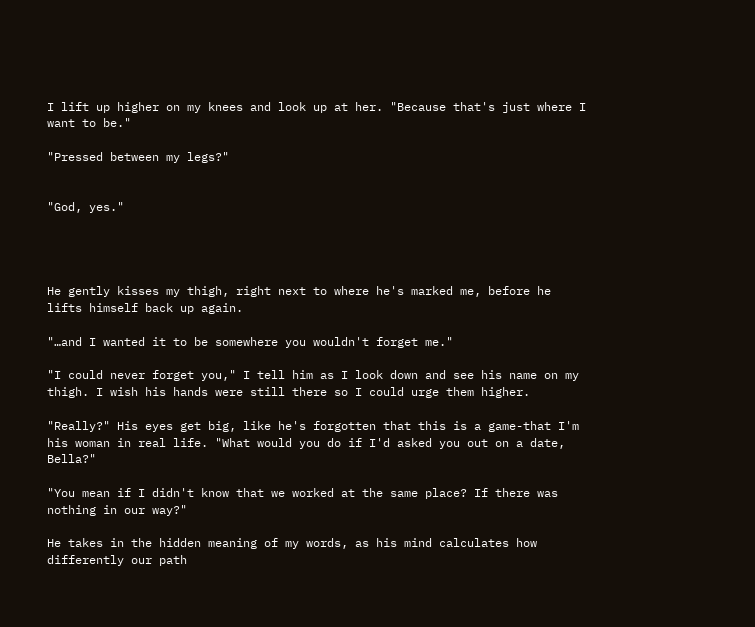I lift up higher on my knees and look up at her. "Because that's just where I want to be."

"Pressed between my legs?"


"God, yes."




He gently kisses my thigh, right next to where he's marked me, before he lifts himself back up again.

"…and I wanted it to be somewhere you wouldn't forget me."

"I could never forget you," I tell him as I look down and see his name on my thigh. I wish his hands were still there so I could urge them higher.

"Really?" His eyes get big, like he's forgotten that this is a game-that I'm his woman in real life. "What would you do if I'd asked you out on a date, Bella?"

"You mean if I didn't know that we worked at the same place? If there was nothing in our way?"

He takes in the hidden meaning of my words, as his mind calculates how differently our path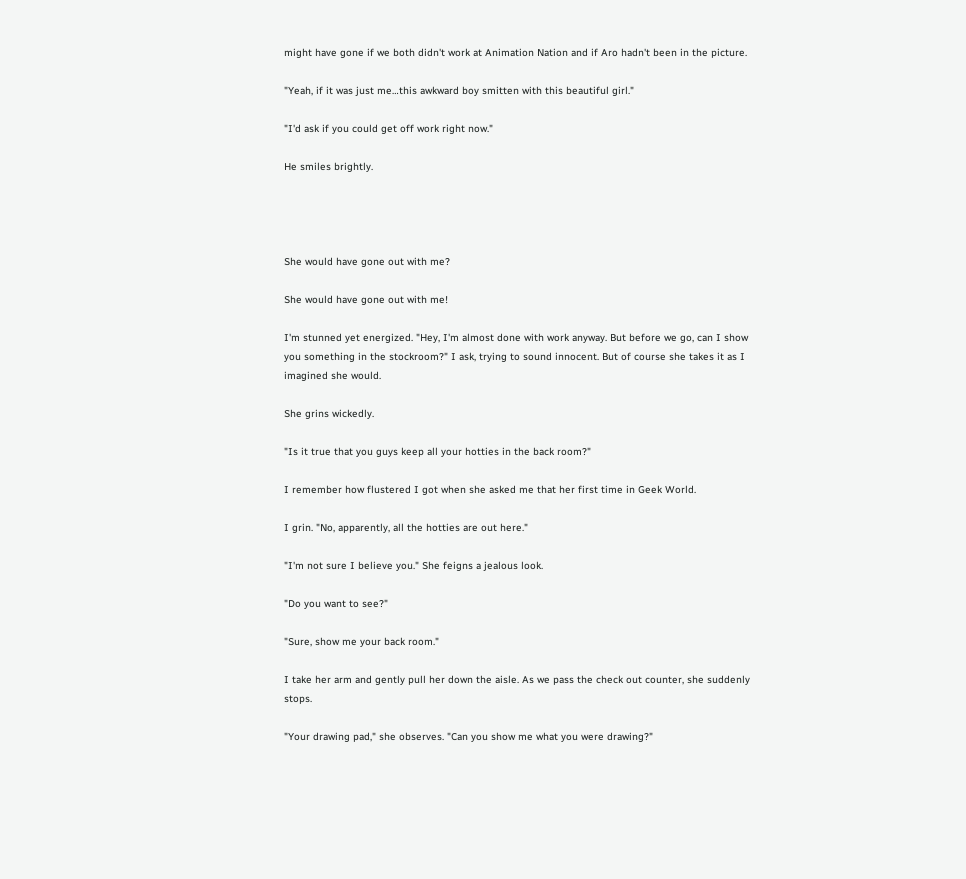might have gone if we both didn't work at Animation Nation and if Aro hadn't been in the picture.

"Yeah, if it was just me…this awkward boy smitten with this beautiful girl."

"I'd ask if you could get off work right now."

He smiles brightly.




She would have gone out with me?

She would have gone out with me!

I'm stunned yet energized. "Hey, I'm almost done with work anyway. But before we go, can I show you something in the stockroom?" I ask, trying to sound innocent. But of course she takes it as I imagined she would.

She grins wickedly.

"Is it true that you guys keep all your hotties in the back room?"

I remember how flustered I got when she asked me that her first time in Geek World.

I grin. "No, apparently, all the hotties are out here."

"I'm not sure I believe you." She feigns a jealous look.

"Do you want to see?"

"Sure, show me your back room."

I take her arm and gently pull her down the aisle. As we pass the check out counter, she suddenly stops.

"Your drawing pad," she observes. "Can you show me what you were drawing?"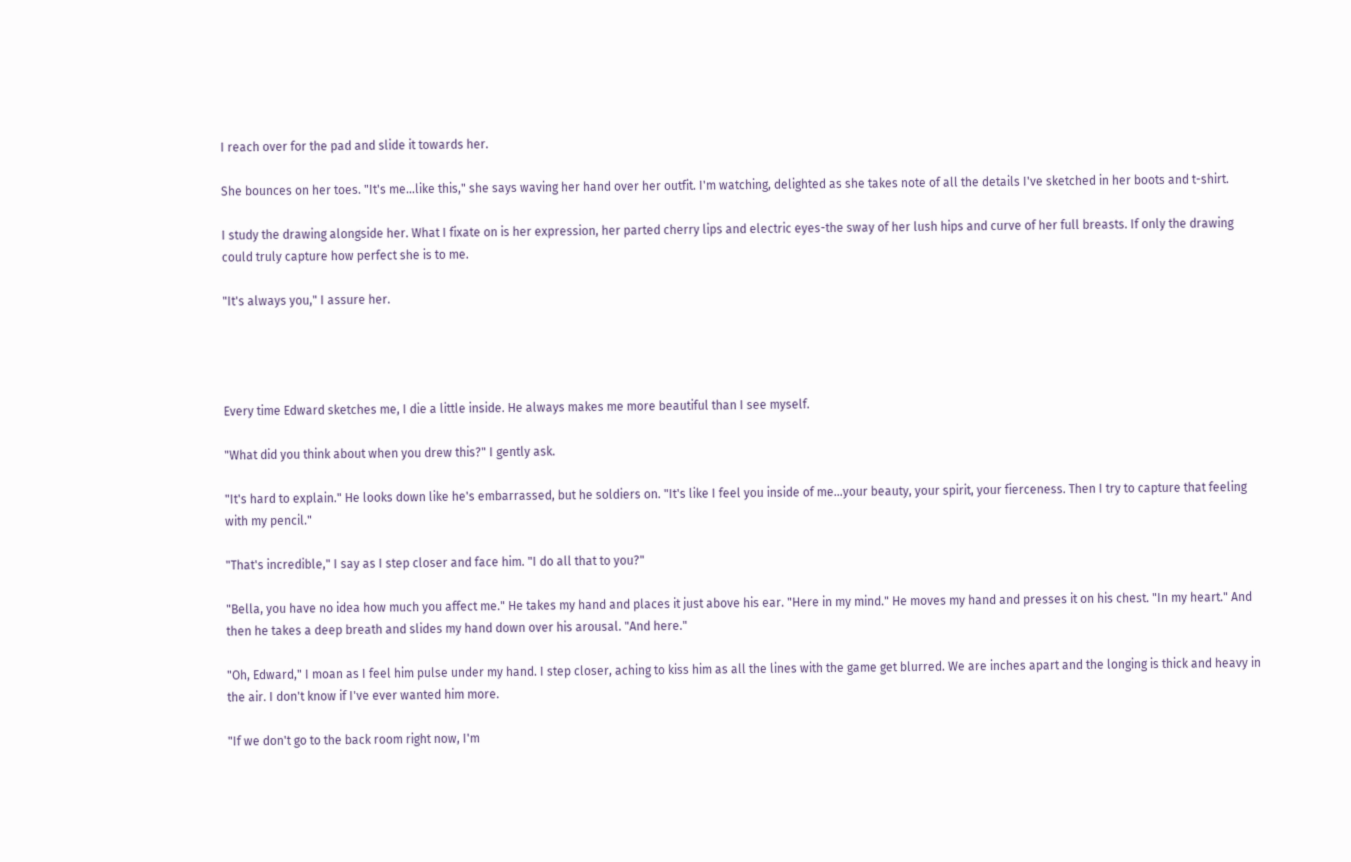I reach over for the pad and slide it towards her.

She bounces on her toes. "It's me…like this," she says waving her hand over her outfit. I'm watching, delighted as she takes note of all the details I've sketched in her boots and t-shirt.

I study the drawing alongside her. What I fixate on is her expression, her parted cherry lips and electric eyes-the sway of her lush hips and curve of her full breasts. If only the drawing could truly capture how perfect she is to me.

"It's always you," I assure her.




Every time Edward sketches me, I die a little inside. He always makes me more beautiful than I see myself.

"What did you think about when you drew this?" I gently ask.

"It's hard to explain." He looks down like he's embarrassed, but he soldiers on. "It's like I feel you inside of me…your beauty, your spirit, your fierceness. Then I try to capture that feeling with my pencil."

"That's incredible," I say as I step closer and face him. "I do all that to you?"

"Bella, you have no idea how much you affect me." He takes my hand and places it just above his ear. "Here in my mind." He moves my hand and presses it on his chest. "In my heart." And then he takes a deep breath and slides my hand down over his arousal. "And here."

"Oh, Edward," I moan as I feel him pulse under my hand. I step closer, aching to kiss him as all the lines with the game get blurred. We are inches apart and the longing is thick and heavy in the air. I don't know if I've ever wanted him more.

"If we don't go to the back room right now, I'm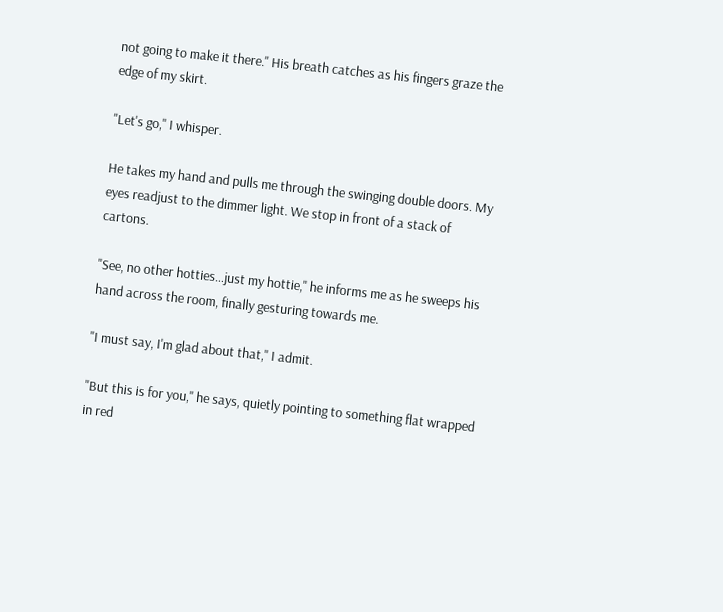not going to make it there." His breath catches as his fingers graze the edge of my skirt.

"Let's go," I whisper.

He takes my hand and pulls me through the swinging double doors. My eyes readjust to the dimmer light. We stop in front of a stack of cartons.

"See, no other hotties…just my hottie," he informs me as he sweeps his hand across the room, finally gesturing towards me.

"I must say, I'm glad about that," I admit.

"But this is for you," he says, quietly pointing to something flat wrapped in red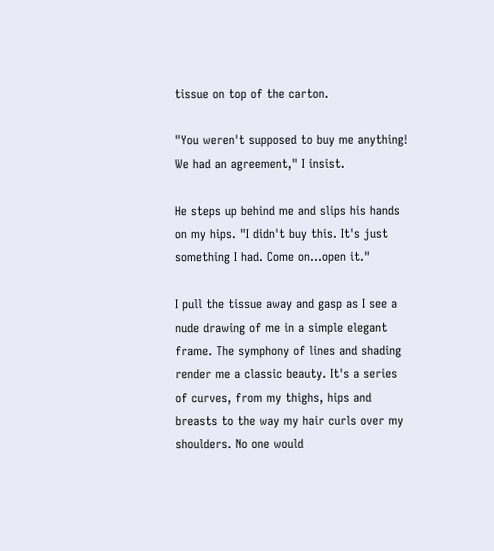tissue on top of the carton.

"You weren't supposed to buy me anything! We had an agreement," I insist.

He steps up behind me and slips his hands on my hips. "I didn't buy this. It's just something I had. Come on…open it."

I pull the tissue away and gasp as I see a nude drawing of me in a simple elegant frame. The symphony of lines and shading render me a classic beauty. It's a series of curves, from my thighs, hips and breasts to the way my hair curls over my shoulders. No one would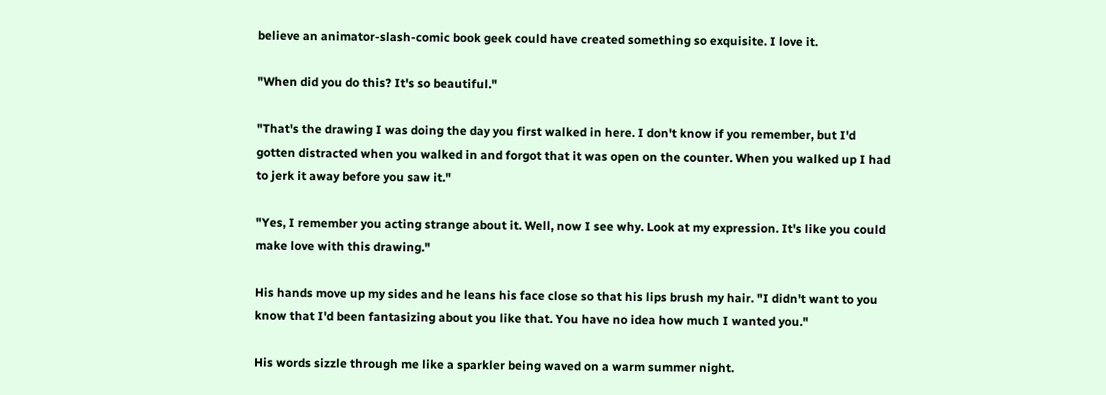believe an animator-slash-comic book geek could have created something so exquisite. I love it.

"When did you do this? It's so beautiful."

"That's the drawing I was doing the day you first walked in here. I don't know if you remember, but I'd gotten distracted when you walked in and forgot that it was open on the counter. When you walked up I had to jerk it away before you saw it."

"Yes, I remember you acting strange about it. Well, now I see why. Look at my expression. It's like you could make love with this drawing."

His hands move up my sides and he leans his face close so that his lips brush my hair. "I didn't want to you know that I'd been fantasizing about you like that. You have no idea how much I wanted you."

His words sizzle through me like a sparkler being waved on a warm summer night.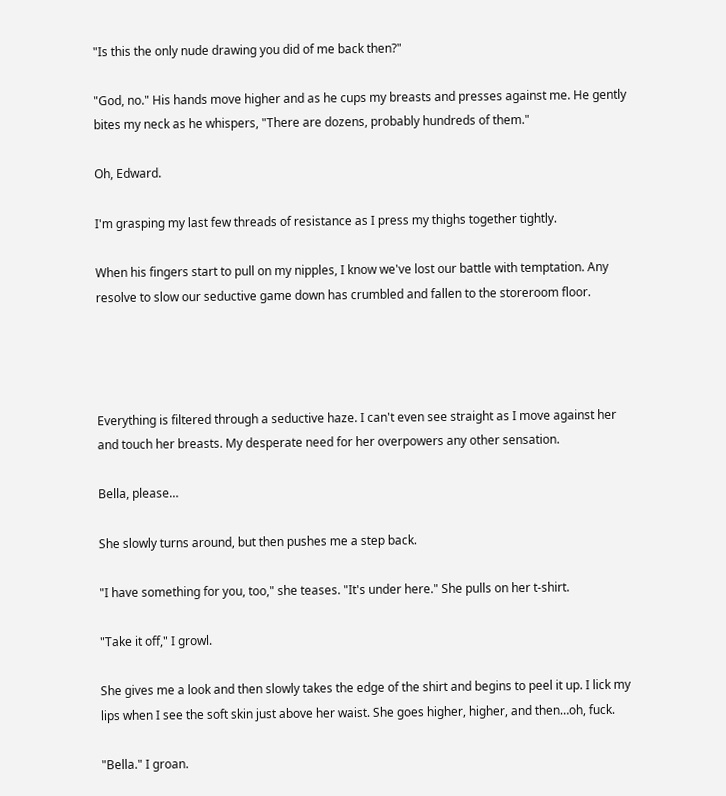"Is this the only nude drawing you did of me back then?"

"God, no." His hands move higher and as he cups my breasts and presses against me. He gently bites my neck as he whispers, "There are dozens, probably hundreds of them."

Oh, Edward.

I'm grasping my last few threads of resistance as I press my thighs together tightly.

When his fingers start to pull on my nipples, I know we've lost our battle with temptation. Any resolve to slow our seductive game down has crumbled and fallen to the storeroom floor.




Everything is filtered through a seductive haze. I can't even see straight as I move against her and touch her breasts. My desperate need for her overpowers any other sensation.

Bella, please…

She slowly turns around, but then pushes me a step back.

"I have something for you, too," she teases. "It's under here." She pulls on her t-shirt.

"Take it off," I growl.

She gives me a look and then slowly takes the edge of the shirt and begins to peel it up. I lick my lips when I see the soft skin just above her waist. She goes higher, higher, and then…oh, fuck.

"Bella." I groan.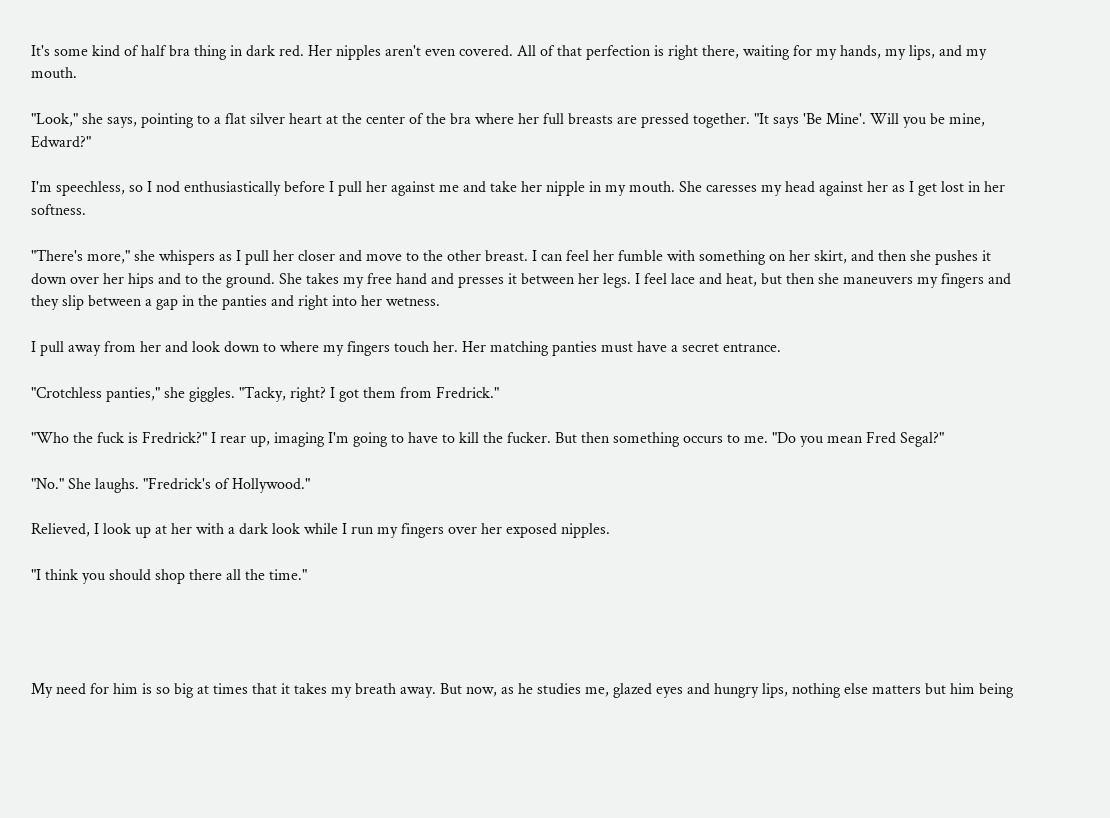It's some kind of half bra thing in dark red. Her nipples aren't even covered. All of that perfection is right there, waiting for my hands, my lips, and my mouth.

"Look," she says, pointing to a flat silver heart at the center of the bra where her full breasts are pressed together. "It says 'Be Mine'. Will you be mine, Edward?"

I'm speechless, so I nod enthusiastically before I pull her against me and take her nipple in my mouth. She caresses my head against her as I get lost in her softness.

"There's more," she whispers as I pull her closer and move to the other breast. I can feel her fumble with something on her skirt, and then she pushes it down over her hips and to the ground. She takes my free hand and presses it between her legs. I feel lace and heat, but then she maneuvers my fingers and they slip between a gap in the panties and right into her wetness.

I pull away from her and look down to where my fingers touch her. Her matching panties must have a secret entrance.

"Crotchless panties," she giggles. "Tacky, right? I got them from Fredrick."

"Who the fuck is Fredrick?" I rear up, imaging I'm going to have to kill the fucker. But then something occurs to me. "Do you mean Fred Segal?"

"No." She laughs. "Fredrick's of Hollywood."

Relieved, I look up at her with a dark look while I run my fingers over her exposed nipples.

"I think you should shop there all the time."




My need for him is so big at times that it takes my breath away. But now, as he studies me, glazed eyes and hungry lips, nothing else matters but him being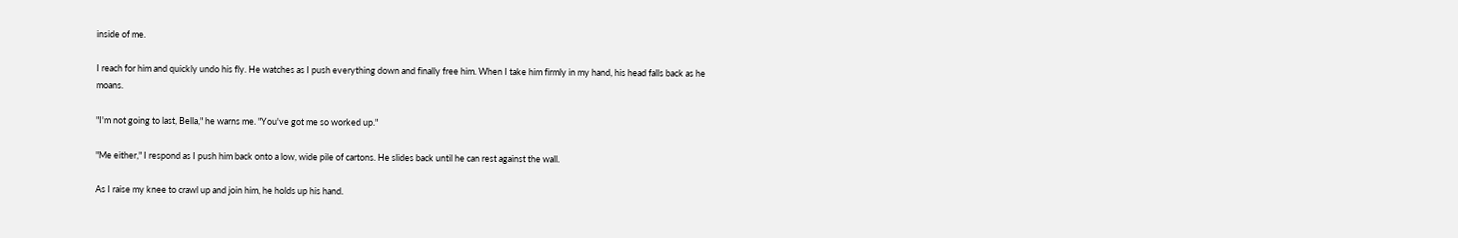inside of me.

I reach for him and quickly undo his fly. He watches as I push everything down and finally free him. When I take him firmly in my hand, his head falls back as he moans.

"I'm not going to last, Bella," he warns me. "You've got me so worked up."

"Me either," I respond as I push him back onto a low, wide pile of cartons. He slides back until he can rest against the wall.

As I raise my knee to crawl up and join him, he holds up his hand.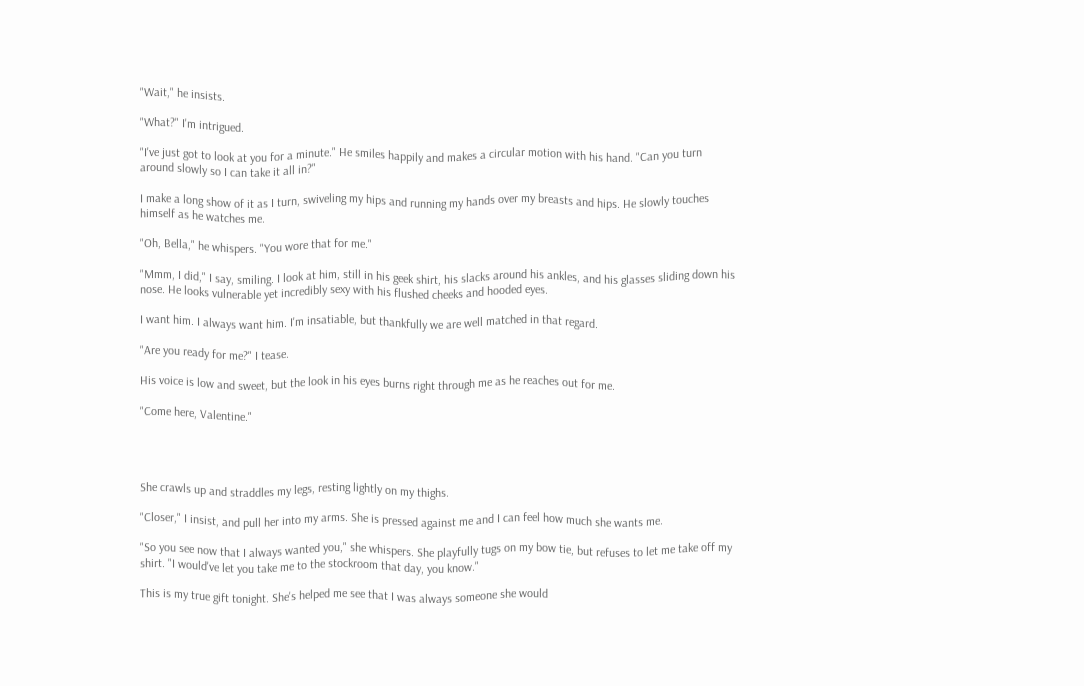"Wait," he insists.

"What?" I'm intrigued.

"I've just got to look at you for a minute." He smiles happily and makes a circular motion with his hand. "Can you turn around slowly so I can take it all in?"

I make a long show of it as I turn, swiveling my hips and running my hands over my breasts and hips. He slowly touches himself as he watches me.

"Oh, Bella," he whispers. "You wore that for me."

"Mmm, I did," I say, smiling. I look at him, still in his geek shirt, his slacks around his ankles, and his glasses sliding down his nose. He looks vulnerable yet incredibly sexy with his flushed cheeks and hooded eyes.

I want him. I always want him. I'm insatiable, but thankfully we are well matched in that regard.

"Are you ready for me?" I tease.

His voice is low and sweet, but the look in his eyes burns right through me as he reaches out for me.

"Come here, Valentine."




She crawls up and straddles my legs, resting lightly on my thighs.

"Closer," I insist, and pull her into my arms. She is pressed against me and I can feel how much she wants me.

"So you see now that I always wanted you," she whispers. She playfully tugs on my bow tie, but refuses to let me take off my shirt. "I would've let you take me to the stockroom that day, you know."

This is my true gift tonight. She's helped me see that I was always someone she would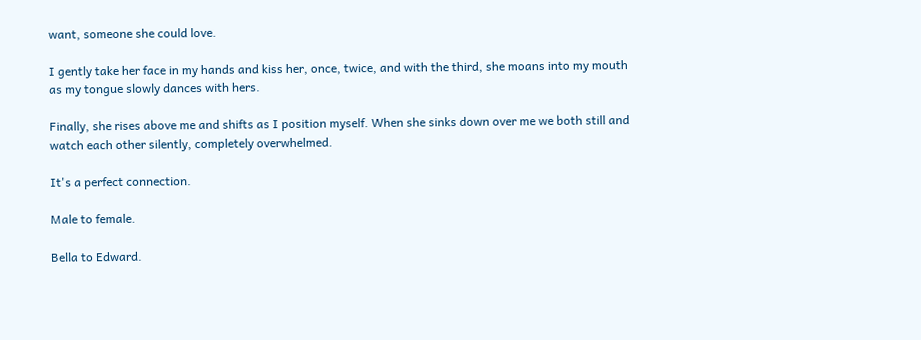want, someone she could love.

I gently take her face in my hands and kiss her, once, twice, and with the third, she moans into my mouth as my tongue slowly dances with hers.

Finally, she rises above me and shifts as I position myself. When she sinks down over me we both still and watch each other silently, completely overwhelmed.

It's a perfect connection.

Male to female.

Bella to Edward.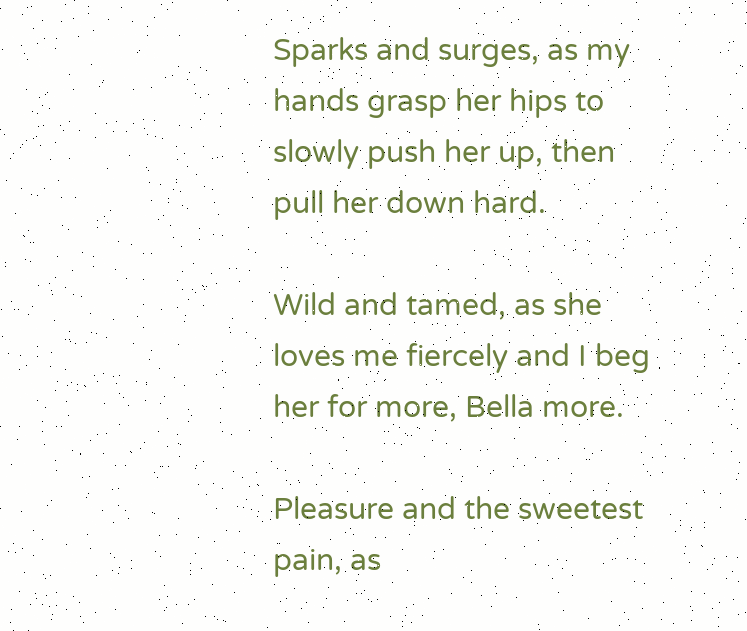Sparks and surges, as my hands grasp her hips to slowly push her up, then pull her down hard.

Wild and tamed, as she loves me fiercely and I beg her for more, Bella more.

Pleasure and the sweetest pain, as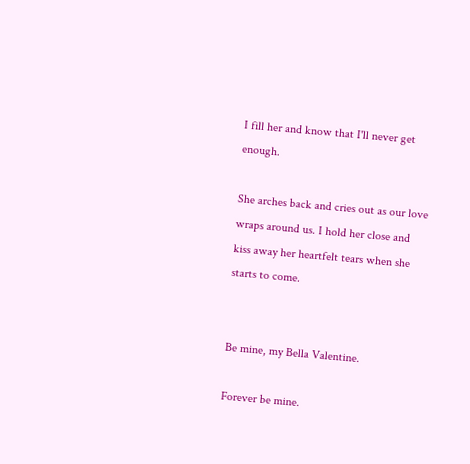I fill her and know that I'll never get enough.

She arches back and cries out as our love wraps around us. I hold her close and kiss away her heartfelt tears when she starts to come.


Be mine, my Bella Valentine.

Forever be mine.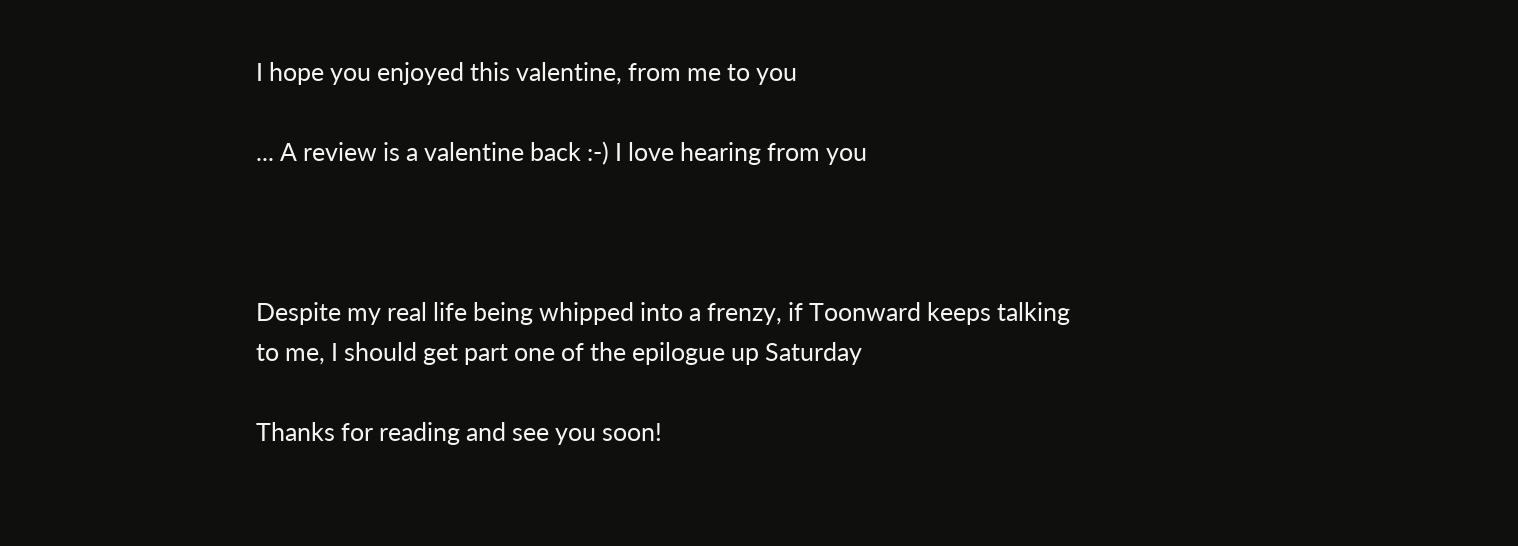I hope you enjoyed this valentine, from me to you

... A review is a valentine back :-) I love hearing from you



Despite my real life being whipped into a frenzy, if Toonward keeps talking to me, I should get part one of the epilogue up Saturday

Thanks for reading and see you soon!